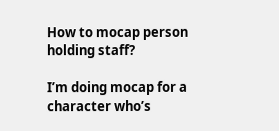How to mocap person holding staff?

I’m doing mocap for a character who’s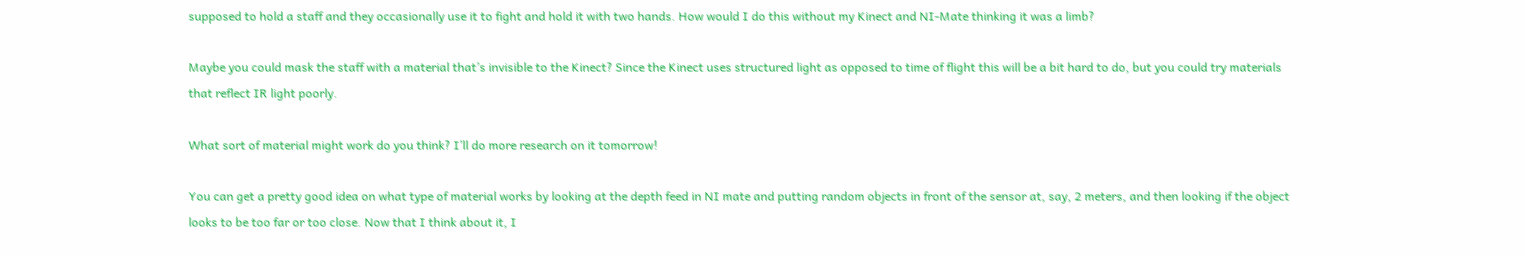supposed to hold a staff and they occasionally use it to fight and hold it with two hands. How would I do this without my Kinect and NI-Mate thinking it was a limb?

Maybe you could mask the staff with a material that’s invisible to the Kinect? Since the Kinect uses structured light as opposed to time of flight this will be a bit hard to do, but you could try materials that reflect IR light poorly.

What sort of material might work do you think? I’ll do more research on it tomorrow!

You can get a pretty good idea on what type of material works by looking at the depth feed in NI mate and putting random objects in front of the sensor at, say, 2 meters, and then looking if the object looks to be too far or too close. Now that I think about it, I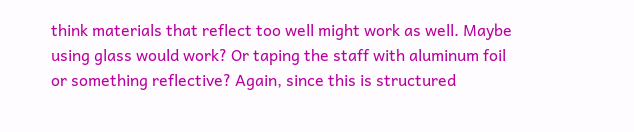think materials that reflect too well might work as well. Maybe using glass would work? Or taping the staff with aluminum foil or something reflective? Again, since this is structured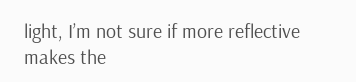light, I’m not sure if more reflective makes the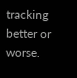tracking better or worse.